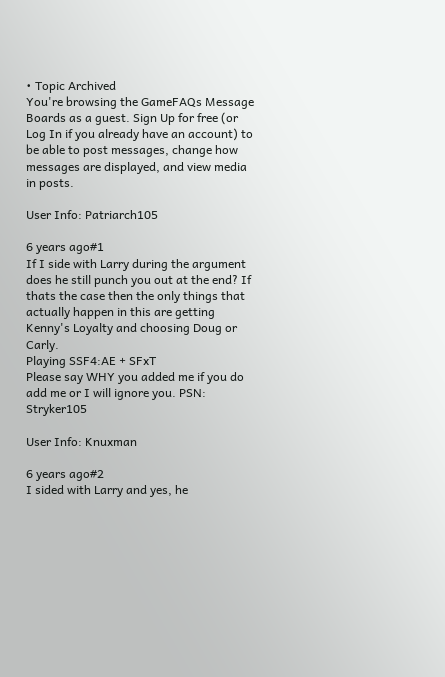• Topic Archived
You're browsing the GameFAQs Message Boards as a guest. Sign Up for free (or Log In if you already have an account) to be able to post messages, change how messages are displayed, and view media in posts.

User Info: Patriarch105

6 years ago#1
If I side with Larry during the argument does he still punch you out at the end? If thats the case then the only things that actually happen in this are getting Kenny's Loyalty and choosing Doug or Carly.
Playing SSF4:AE + SFxT
Please say WHY you added me if you do add me or I will ignore you. PSN: Stryker105

User Info: Knuxman

6 years ago#2
I sided with Larry and yes, he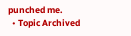punched me.
  • Topic Archived